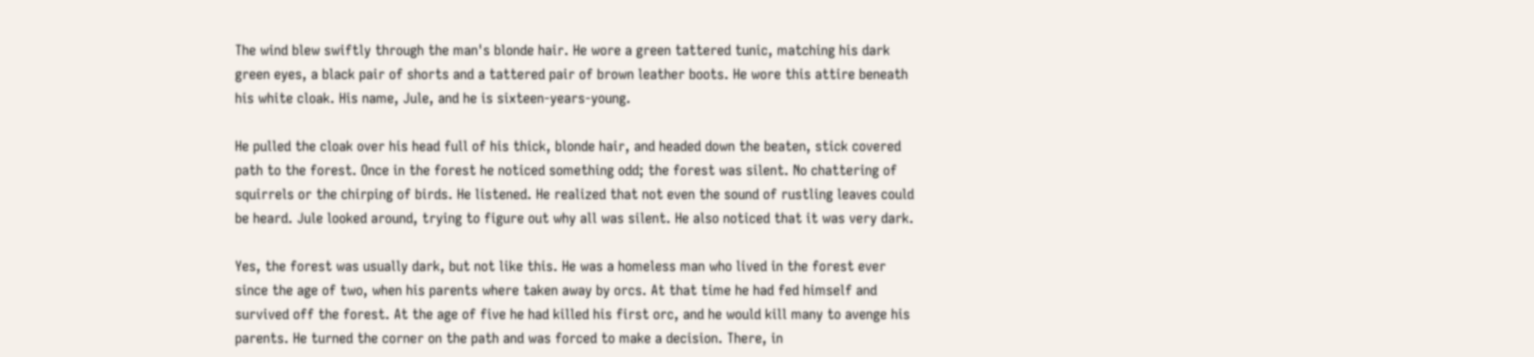The wind blew swiftly through the man's blonde hair. He wore a green tattered tunic, matching his dark green eyes, a black pair of shorts and a tattered pair of brown leather boots. He wore this attire beneath his white cloak. His name, Jule, and he is sixteen-years-young.

He pulled the cloak over his head full of his thick, blonde hair, and headed down the beaten, stick covered path to the forest. Once in the forest he noticed something odd; the forest was silent. No chattering of squirrels or the chirping of birds. He listened. He realized that not even the sound of rustling leaves could be heard. Jule looked around, trying to figure out why all was silent. He also noticed that it was very dark.

Yes, the forest was usually dark, but not like this. He was a homeless man who lived in the forest ever since the age of two, when his parents where taken away by orcs. At that time he had fed himself and survived off the forest. At the age of five he had killed his first orc, and he would kill many to avenge his parents. He turned the corner on the path and was forced to make a decision. There, in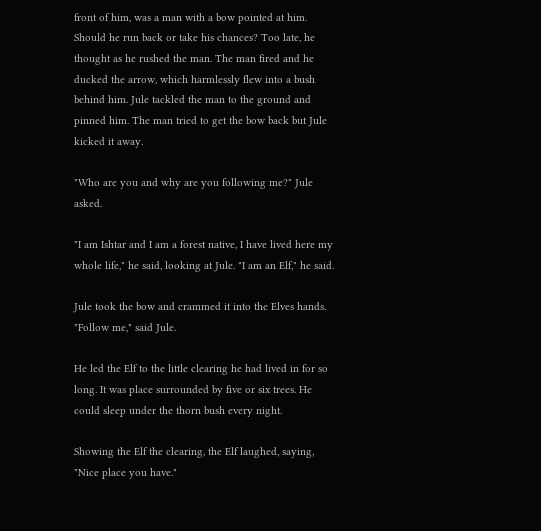front of him, was a man with a bow pointed at him. Should he run back or take his chances? Too late, he thought as he rushed the man. The man fired and he ducked the arrow, which harmlessly flew into a bush behind him. Jule tackled the man to the ground and pinned him. The man tried to get the bow back but Jule kicked it away.

"Who are you and why are you following me?" Jule asked.

"I am Ishtar and I am a forest native, I have lived here my whole life," he said, looking at Jule. "I am an Elf," he said.

Jule took the bow and crammed it into the Elves hands. "Follow me," said Jule.

He led the Elf to the little clearing he had lived in for so long. It was place surrounded by five or six trees. He could sleep under the thorn bush every night.

Showing the Elf the clearing, the Elf laughed, saying, "Nice place you have."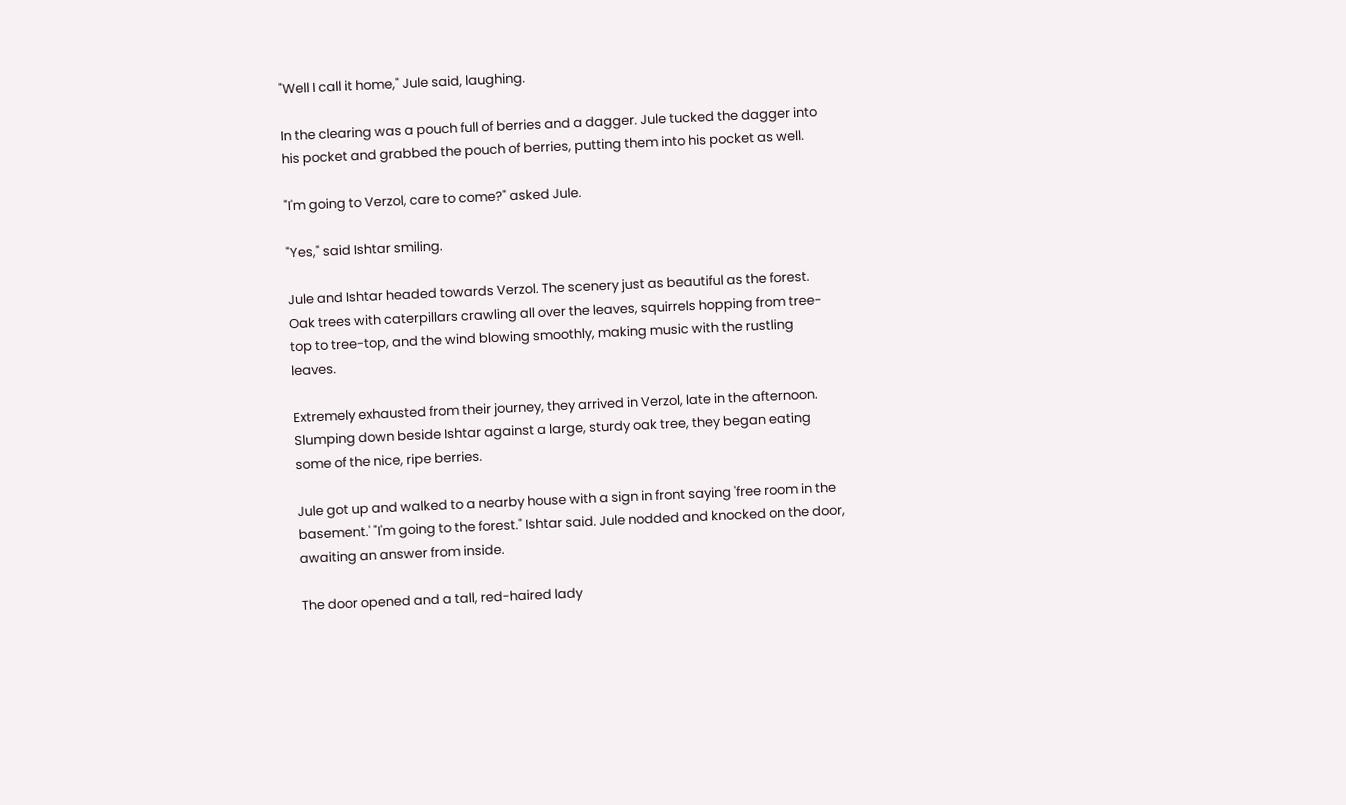"Well I call it home," Jule said, laughing.

In the clearing was a pouch full of berries and a dagger. Jule tucked the dagger into his pocket and grabbed the pouch of berries, putting them into his pocket as well.

"I'm going to Verzol, care to come?" asked Jule.

"Yes," said Ishtar smiling.

Jule and Ishtar headed towards Verzol. The scenery just as beautiful as the forest. Oak trees with caterpillars crawling all over the leaves, squirrels hopping from tree-top to tree-top, and the wind blowing smoothly, making music with the rustling leaves.

Extremely exhausted from their journey, they arrived in Verzol, late in the afternoon. Slumping down beside Ishtar against a large, sturdy oak tree, they began eating some of the nice, ripe berries.

Jule got up and walked to a nearby house with a sign in front saying 'free room in the basement.' "I'm going to the forest." Ishtar said. Jule nodded and knocked on the door, awaiting an answer from inside.

The door opened and a tall, red-haired lady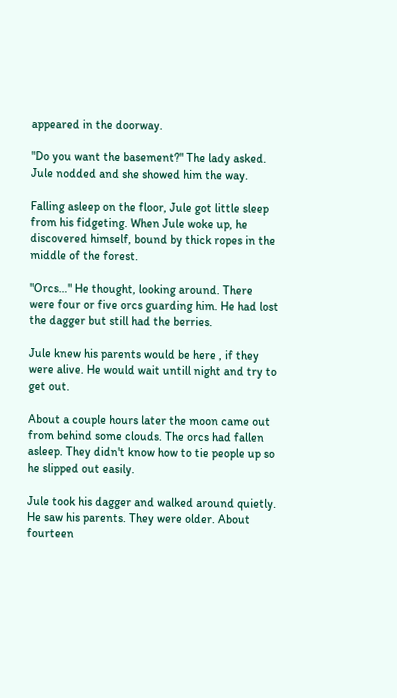appeared in the doorway.

"Do you want the basement?" The lady asked. Jule nodded and she showed him the way.

Falling asleep on the floor, Jule got little sleep from his fidgeting. When Jule woke up, he discovered himself, bound by thick ropes in the middle of the forest.

"Orcs…" He thought, looking around. There were four or five orcs guarding him. He had lost the dagger but still had the berries.

Jule knew his parents would be here , if they were alive. He would wait untill night and try to get out.

About a couple hours later the moon came out from behind some clouds. The orcs had fallen asleep. They didn't know how to tie people up so he slipped out easily.

Jule took his dagger and walked around quietly. He saw his parents. They were older. About fourteen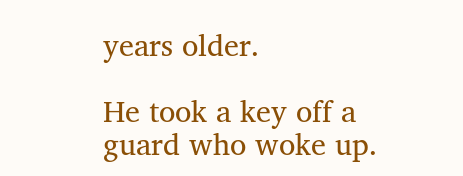years older.

He took a key off a guard who woke up.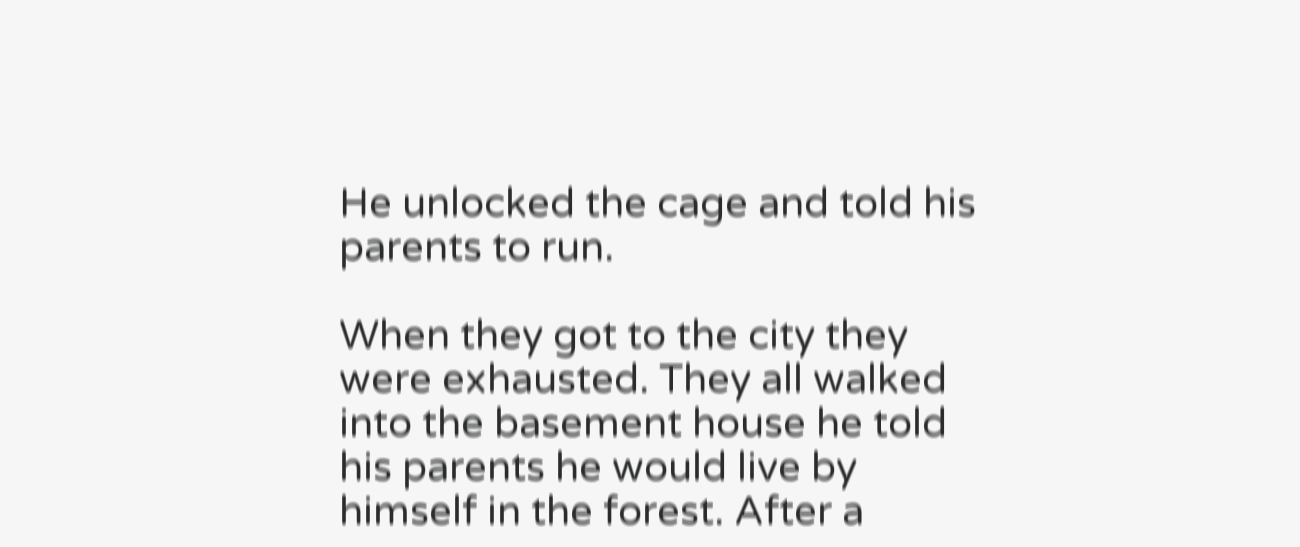He unlocked the cage and told his parents to run.

When they got to the city they were exhausted. They all walked into the basement house he told his parents he would live by himself in the forest. After a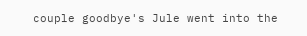couple goodbye's Jule went into the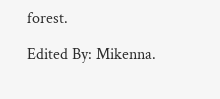forest.

Edited By: Mikenna.